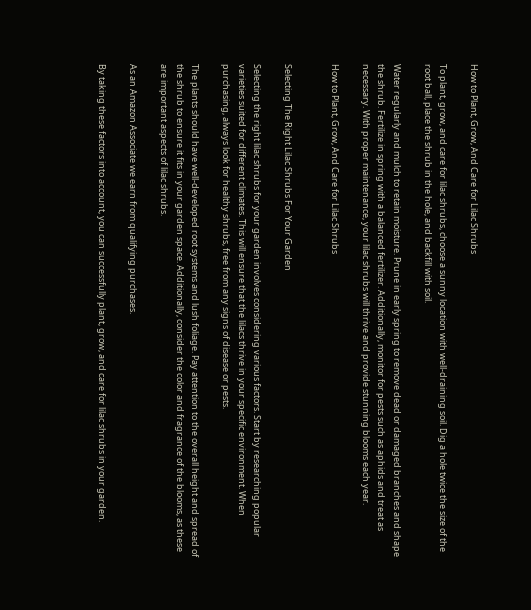How to Plant, Grow, And Care for Lilac Shrubs

To plant, grow, and care for lilac shrubs, choose a sunny location with well-draining soil. Dig a hole twice the size of the root ball, place the shrub in the hole, and backfill with soil.

Water regularly and mulch to retain moisture. Prune in early spring to remove dead or damaged branches and shape the shrub. Fertilize in spring with a balanced fertilizer. Additionally, monitor for pests such as aphids and treat as necessary. With proper maintenance, your lilac shrubs will thrive and provide stunning blooms each year.

How to Plant, Grow, And Care for Lilac Shrubs


Selecting The Right Lilac Shrubs For Your Garden

Selecting the right lilac shrubs for your garden involves considering various factors. Start by researching popular varieties suited for different climates. This will ensure that the lilacs thrive in your specific environment. When purchasing, always look for healthy shrubs, free from any signs of disease or pests.

The plants should have well-developed root systems and lush foliage. Pay attention to the overall height and spread of the shrub to ensure it fits in your garden space. Additionally, consider the color and fragrance of the blooms, as these are important aspects of lilac shrubs.

As an Amazon Associate we earn from qualifying purchases.

By taking these factors into account, you can successfully plant, grow, and care for lilac shrubs in your garden.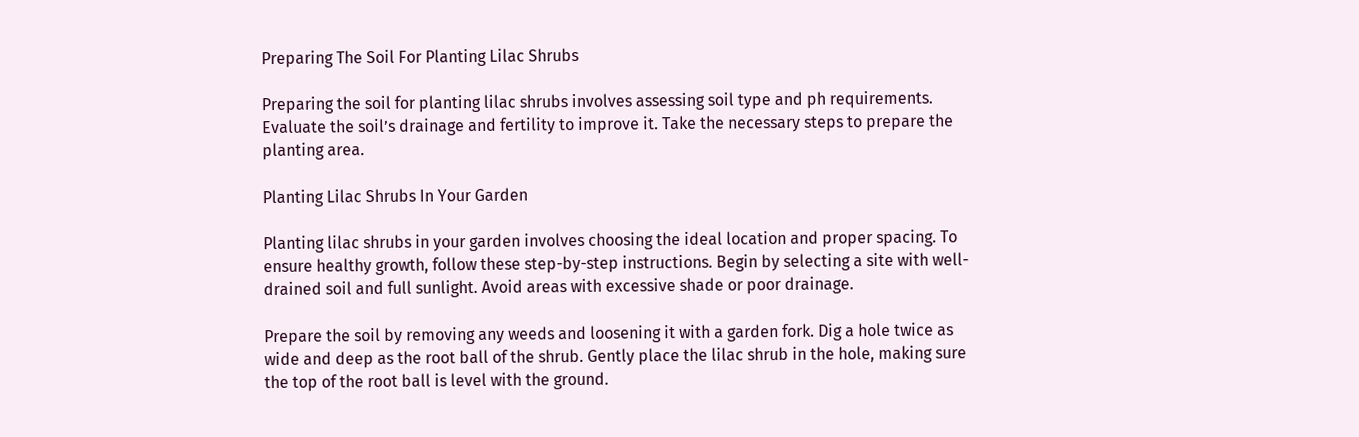Preparing The Soil For Planting Lilac Shrubs

Preparing the soil for planting lilac shrubs involves assessing soil type and ph requirements. Evaluate the soil’s drainage and fertility to improve it. Take the necessary steps to prepare the planting area.

Planting Lilac Shrubs In Your Garden

Planting lilac shrubs in your garden involves choosing the ideal location and proper spacing. To ensure healthy growth, follow these step-by-step instructions. Begin by selecting a site with well-drained soil and full sunlight. Avoid areas with excessive shade or poor drainage.

Prepare the soil by removing any weeds and loosening it with a garden fork. Dig a hole twice as wide and deep as the root ball of the shrub. Gently place the lilac shrub in the hole, making sure the top of the root ball is level with the ground.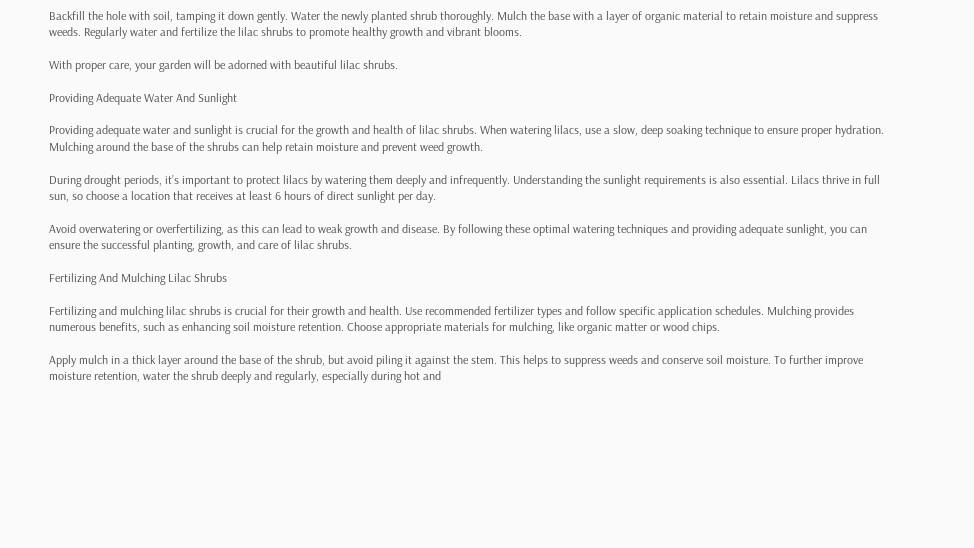Backfill the hole with soil, tamping it down gently. Water the newly planted shrub thoroughly. Mulch the base with a layer of organic material to retain moisture and suppress weeds. Regularly water and fertilize the lilac shrubs to promote healthy growth and vibrant blooms.

With proper care, your garden will be adorned with beautiful lilac shrubs.

Providing Adequate Water And Sunlight

Providing adequate water and sunlight is crucial for the growth and health of lilac shrubs. When watering lilacs, use a slow, deep soaking technique to ensure proper hydration. Mulching around the base of the shrubs can help retain moisture and prevent weed growth.

During drought periods, it’s important to protect lilacs by watering them deeply and infrequently. Understanding the sunlight requirements is also essential. Lilacs thrive in full sun, so choose a location that receives at least 6 hours of direct sunlight per day.

Avoid overwatering or overfertilizing, as this can lead to weak growth and disease. By following these optimal watering techniques and providing adequate sunlight, you can ensure the successful planting, growth, and care of lilac shrubs.

Fertilizing And Mulching Lilac Shrubs

Fertilizing and mulching lilac shrubs is crucial for their growth and health. Use recommended fertilizer types and follow specific application schedules. Mulching provides numerous benefits, such as enhancing soil moisture retention. Choose appropriate materials for mulching, like organic matter or wood chips.

Apply mulch in a thick layer around the base of the shrub, but avoid piling it against the stem. This helps to suppress weeds and conserve soil moisture. To further improve moisture retention, water the shrub deeply and regularly, especially during hot and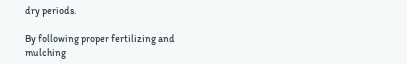dry periods.

By following proper fertilizing and mulching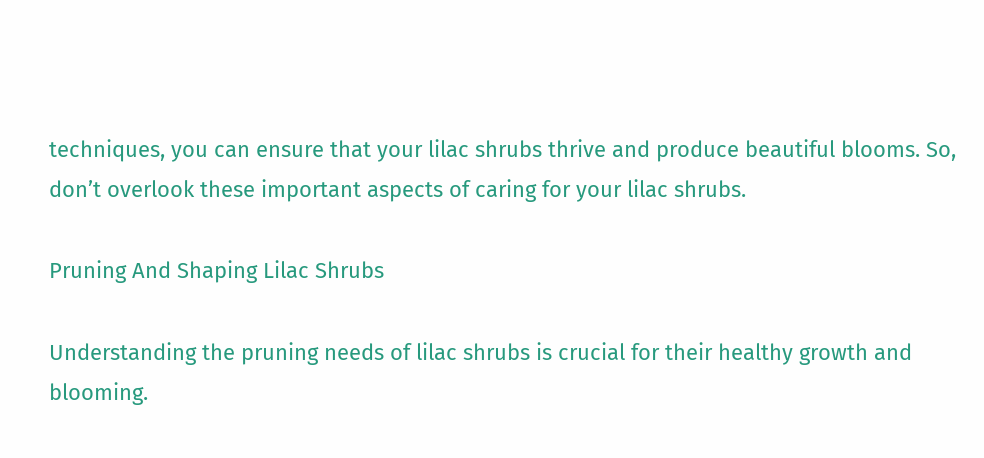techniques, you can ensure that your lilac shrubs thrive and produce beautiful blooms. So, don’t overlook these important aspects of caring for your lilac shrubs.

Pruning And Shaping Lilac Shrubs

Understanding the pruning needs of lilac shrubs is crucial for their healthy growth and blooming.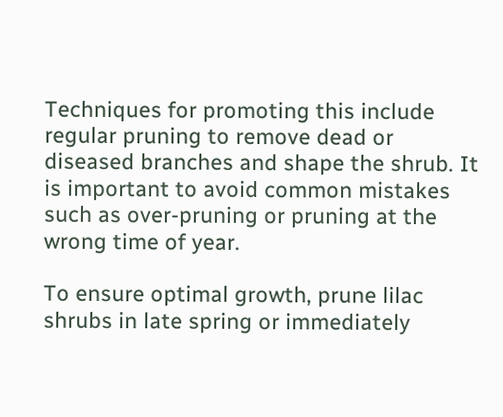Techniques for promoting this include regular pruning to remove dead or diseased branches and shape the shrub. It is important to avoid common mistakes such as over-pruning or pruning at the wrong time of year.

To ensure optimal growth, prune lilac shrubs in late spring or immediately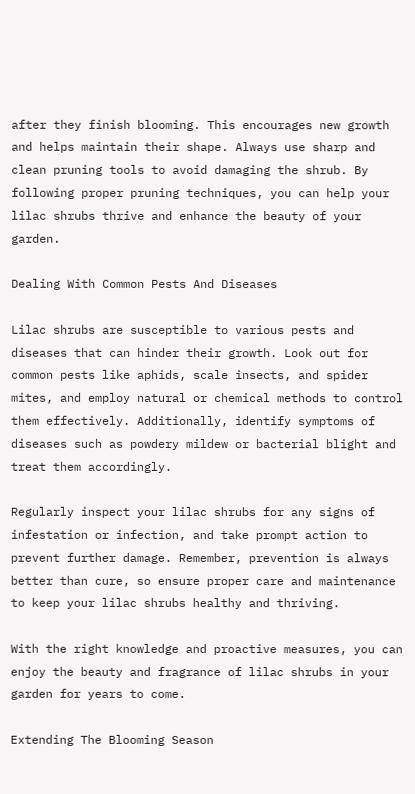after they finish blooming. This encourages new growth and helps maintain their shape. Always use sharp and clean pruning tools to avoid damaging the shrub. By following proper pruning techniques, you can help your lilac shrubs thrive and enhance the beauty of your garden.

Dealing With Common Pests And Diseases

Lilac shrubs are susceptible to various pests and diseases that can hinder their growth. Look out for common pests like aphids, scale insects, and spider mites, and employ natural or chemical methods to control them effectively. Additionally, identify symptoms of diseases such as powdery mildew or bacterial blight and treat them accordingly.

Regularly inspect your lilac shrubs for any signs of infestation or infection, and take prompt action to prevent further damage. Remember, prevention is always better than cure, so ensure proper care and maintenance to keep your lilac shrubs healthy and thriving.

With the right knowledge and proactive measures, you can enjoy the beauty and fragrance of lilac shrubs in your garden for years to come.

Extending The Blooming Season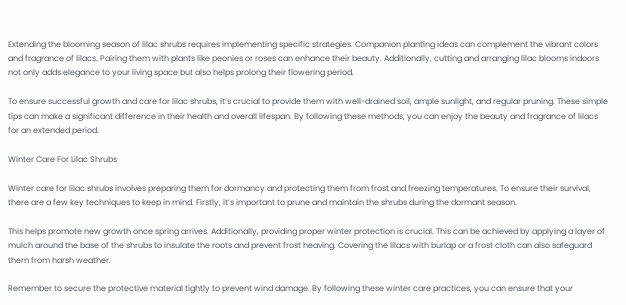Extending the blooming season of lilac shrubs requires implementing specific strategies. Companion planting ideas can complement the vibrant colors and fragrance of lilacs. Pairing them with plants like peonies or roses can enhance their beauty. Additionally, cutting and arranging lilac blooms indoors not only adds elegance to your living space but also helps prolong their flowering period.

To ensure successful growth and care for lilac shrubs, it’s crucial to provide them with well-drained soil, ample sunlight, and regular pruning. These simple tips can make a significant difference in their health and overall lifespan. By following these methods, you can enjoy the beauty and fragrance of lilacs for an extended period.

Winter Care For Lilac Shrubs

Winter care for lilac shrubs involves preparing them for dormancy and protecting them from frost and freezing temperatures. To ensure their survival, there are a few key techniques to keep in mind. Firstly, it’s important to prune and maintain the shrubs during the dormant season.

This helps promote new growth once spring arrives. Additionally, providing proper winter protection is crucial. This can be achieved by applying a layer of mulch around the base of the shrubs to insulate the roots and prevent frost heaving. Covering the lilacs with burlap or a frost cloth can also safeguard them from harsh weather.

Remember to secure the protective material tightly to prevent wind damage. By following these winter care practices, you can ensure that your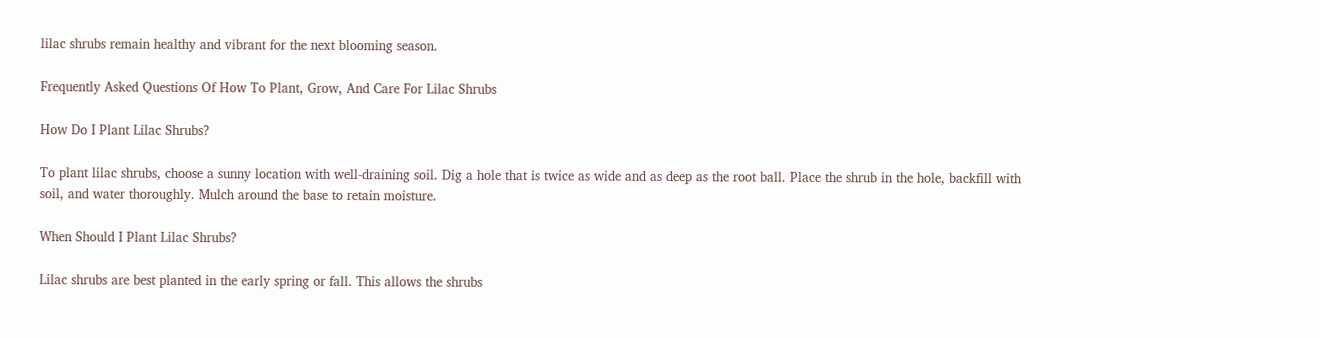lilac shrubs remain healthy and vibrant for the next blooming season.

Frequently Asked Questions Of How To Plant, Grow, And Care For Lilac Shrubs

How Do I Plant Lilac Shrubs?

To plant lilac shrubs, choose a sunny location with well-draining soil. Dig a hole that is twice as wide and as deep as the root ball. Place the shrub in the hole, backfill with soil, and water thoroughly. Mulch around the base to retain moisture.

When Should I Plant Lilac Shrubs?

Lilac shrubs are best planted in the early spring or fall. This allows the shrubs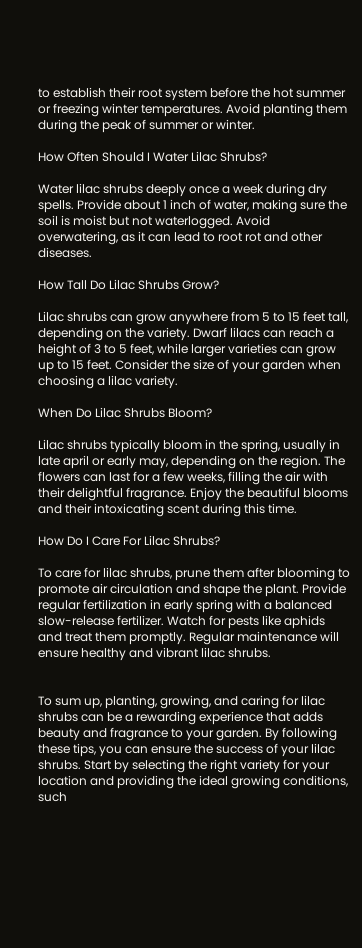to establish their root system before the hot summer or freezing winter temperatures. Avoid planting them during the peak of summer or winter.

How Often Should I Water Lilac Shrubs?

Water lilac shrubs deeply once a week during dry spells. Provide about 1 inch of water, making sure the soil is moist but not waterlogged. Avoid overwatering, as it can lead to root rot and other diseases.

How Tall Do Lilac Shrubs Grow?

Lilac shrubs can grow anywhere from 5 to 15 feet tall, depending on the variety. Dwarf lilacs can reach a height of 3 to 5 feet, while larger varieties can grow up to 15 feet. Consider the size of your garden when choosing a lilac variety.

When Do Lilac Shrubs Bloom?

Lilac shrubs typically bloom in the spring, usually in late april or early may, depending on the region. The flowers can last for a few weeks, filling the air with their delightful fragrance. Enjoy the beautiful blooms and their intoxicating scent during this time.

How Do I Care For Lilac Shrubs?

To care for lilac shrubs, prune them after blooming to promote air circulation and shape the plant. Provide regular fertilization in early spring with a balanced slow-release fertilizer. Watch for pests like aphids and treat them promptly. Regular maintenance will ensure healthy and vibrant lilac shrubs.


To sum up, planting, growing, and caring for lilac shrubs can be a rewarding experience that adds beauty and fragrance to your garden. By following these tips, you can ensure the success of your lilac shrubs. Start by selecting the right variety for your location and providing the ideal growing conditions, such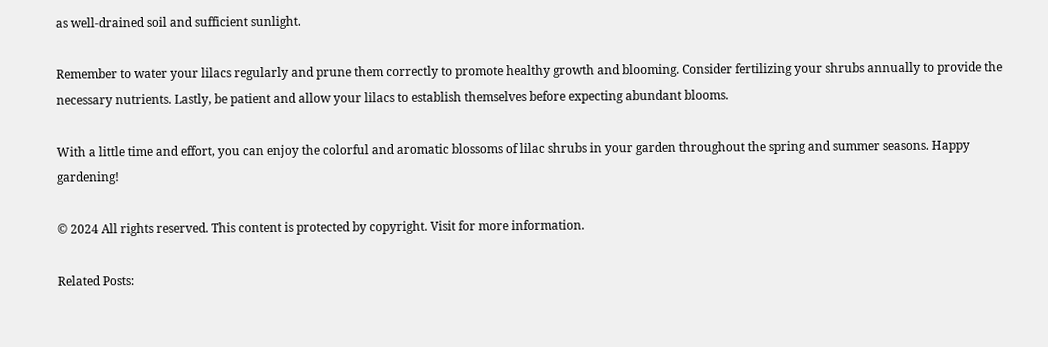as well-drained soil and sufficient sunlight.

Remember to water your lilacs regularly and prune them correctly to promote healthy growth and blooming. Consider fertilizing your shrubs annually to provide the necessary nutrients. Lastly, be patient and allow your lilacs to establish themselves before expecting abundant blooms.

With a little time and effort, you can enjoy the colorful and aromatic blossoms of lilac shrubs in your garden throughout the spring and summer seasons. Happy gardening!

© 2024 All rights reserved. This content is protected by copyright. Visit for more information.

Related Posts: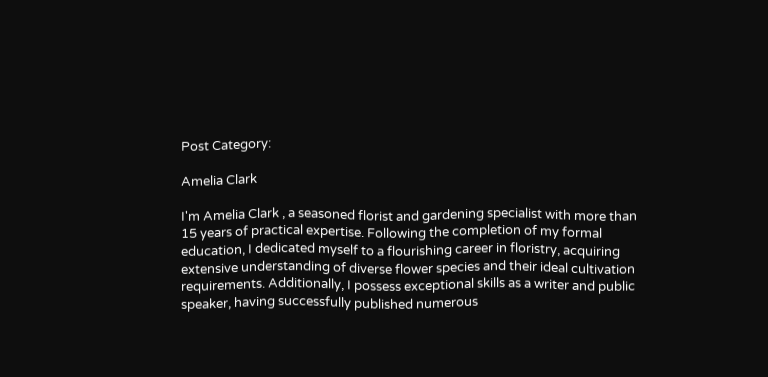Post Category:

Amelia Clark

I'm Amelia Clark , a seasoned florist and gardening specialist with more than 15 years of practical expertise. Following the completion of my formal education, I dedicated myself to a flourishing career in floristry, acquiring extensive understanding of diverse flower species and their ideal cultivation requirements. Additionally, I possess exceptional skills as a writer and public speaker, having successfully published numerous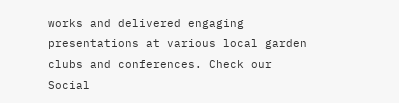works and delivered engaging presentations at various local garden clubs and conferences. Check our Social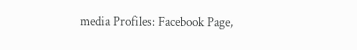media Profiles: Facebook Page,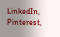LinkedIn, Pinterest,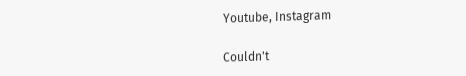Youtube, Instagram

Couldn't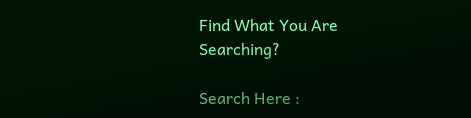Find What You Are Searching?

Search Here :